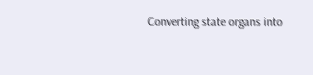Converting state organs into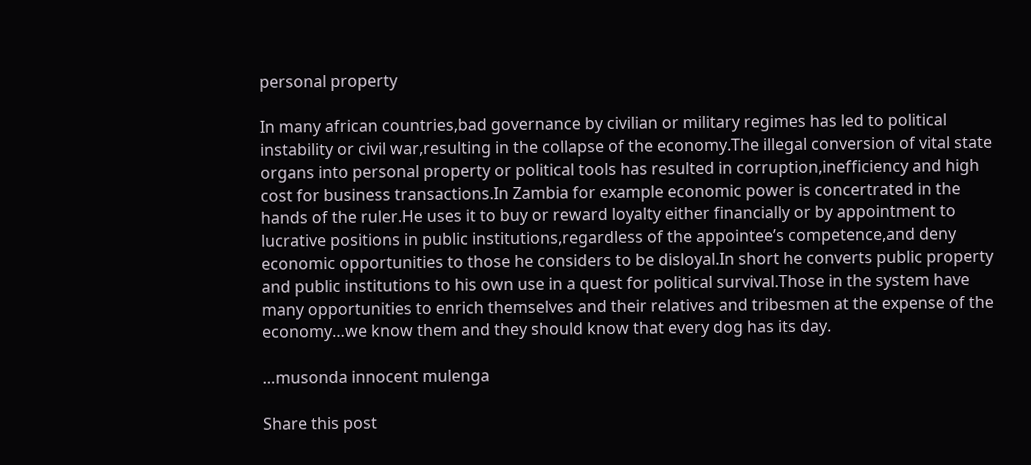personal property

In many african countries,bad governance by civilian or military regimes has led to political instability or civil war,resulting in the collapse of the economy.The illegal conversion of vital state organs into personal property or political tools has resulted in corruption,inefficiency and high cost for business transactions.In Zambia for example economic power is concertrated in the hands of the ruler.He uses it to buy or reward loyalty either financially or by appointment to lucrative positions in public institutions,regardless of the appointee’s competence,and deny economic opportunities to those he considers to be disloyal.In short he converts public property and public institutions to his own use in a quest for political survival.Those in the system have many opportunities to enrich themselves and their relatives and tribesmen at the expense of the economy…we know them and they should know that every dog has its day.

…musonda innocent mulenga

Share this post